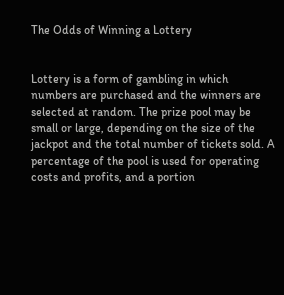The Odds of Winning a Lottery


Lottery is a form of gambling in which numbers are purchased and the winners are selected at random. The prize pool may be small or large, depending on the size of the jackpot and the total number of tickets sold. A percentage of the pool is used for operating costs and profits, and a portion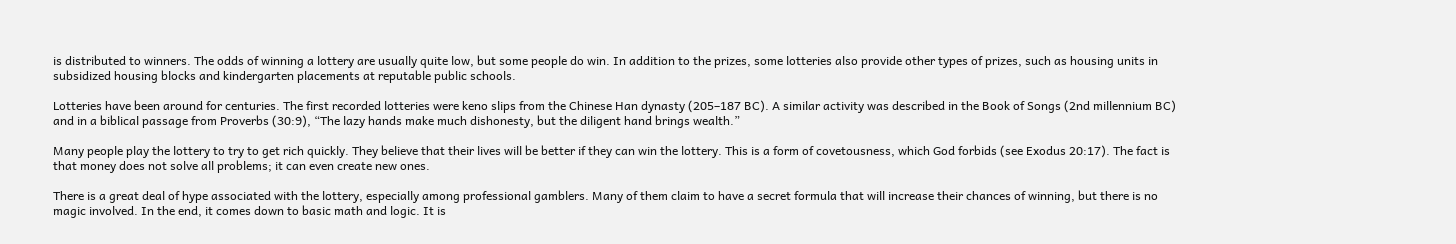is distributed to winners. The odds of winning a lottery are usually quite low, but some people do win. In addition to the prizes, some lotteries also provide other types of prizes, such as housing units in subsidized housing blocks and kindergarten placements at reputable public schools.

Lotteries have been around for centuries. The first recorded lotteries were keno slips from the Chinese Han dynasty (205–187 BC). A similar activity was described in the Book of Songs (2nd millennium BC) and in a biblical passage from Proverbs (30:9), “The lazy hands make much dishonesty, but the diligent hand brings wealth.”

Many people play the lottery to try to get rich quickly. They believe that their lives will be better if they can win the lottery. This is a form of covetousness, which God forbids (see Exodus 20:17). The fact is that money does not solve all problems; it can even create new ones.

There is a great deal of hype associated with the lottery, especially among professional gamblers. Many of them claim to have a secret formula that will increase their chances of winning, but there is no magic involved. In the end, it comes down to basic math and logic. It is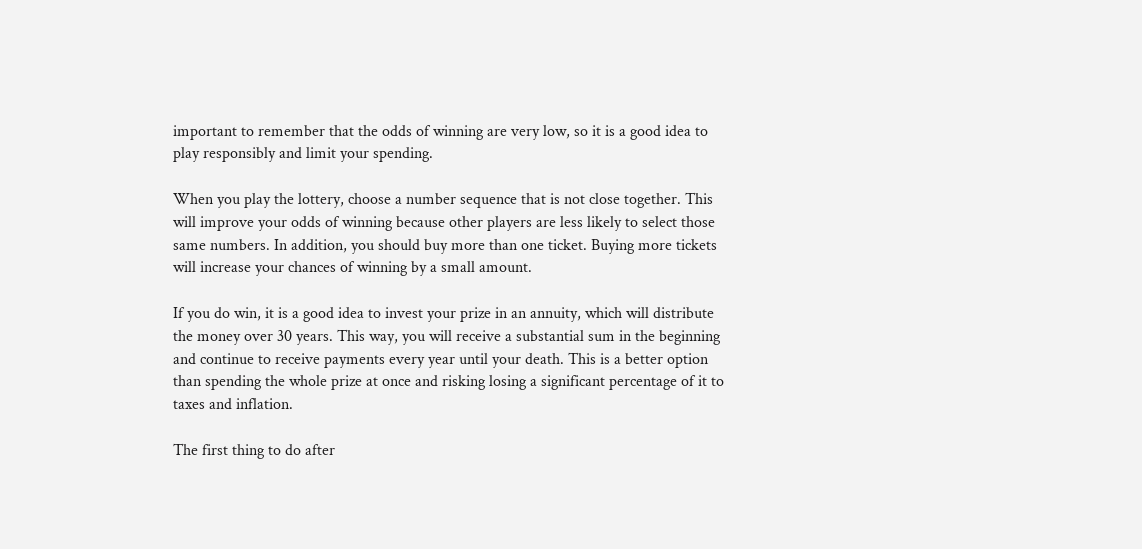important to remember that the odds of winning are very low, so it is a good idea to play responsibly and limit your spending.

When you play the lottery, choose a number sequence that is not close together. This will improve your odds of winning because other players are less likely to select those same numbers. In addition, you should buy more than one ticket. Buying more tickets will increase your chances of winning by a small amount.

If you do win, it is a good idea to invest your prize in an annuity, which will distribute the money over 30 years. This way, you will receive a substantial sum in the beginning and continue to receive payments every year until your death. This is a better option than spending the whole prize at once and risking losing a significant percentage of it to taxes and inflation.

The first thing to do after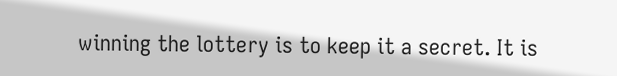winning the lottery is to keep it a secret. It is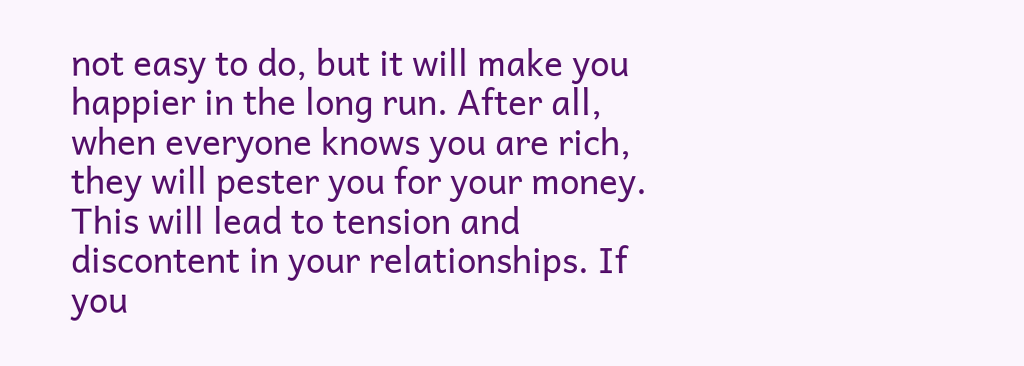not easy to do, but it will make you happier in the long run. After all, when everyone knows you are rich, they will pester you for your money. This will lead to tension and discontent in your relationships. If you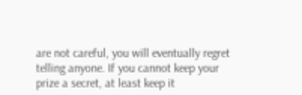are not careful, you will eventually regret telling anyone. If you cannot keep your prize a secret, at least keep it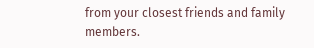from your closest friends and family members.